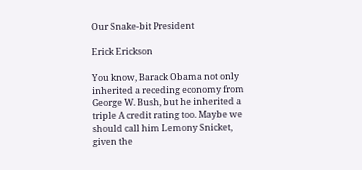Our Snake-bit President

Erick Erickson

You know, Barack Obama not only inherited a receding economy from George W. Bush, but he inherited a triple A credit rating too. Maybe we should call him Lemony Snicket, given the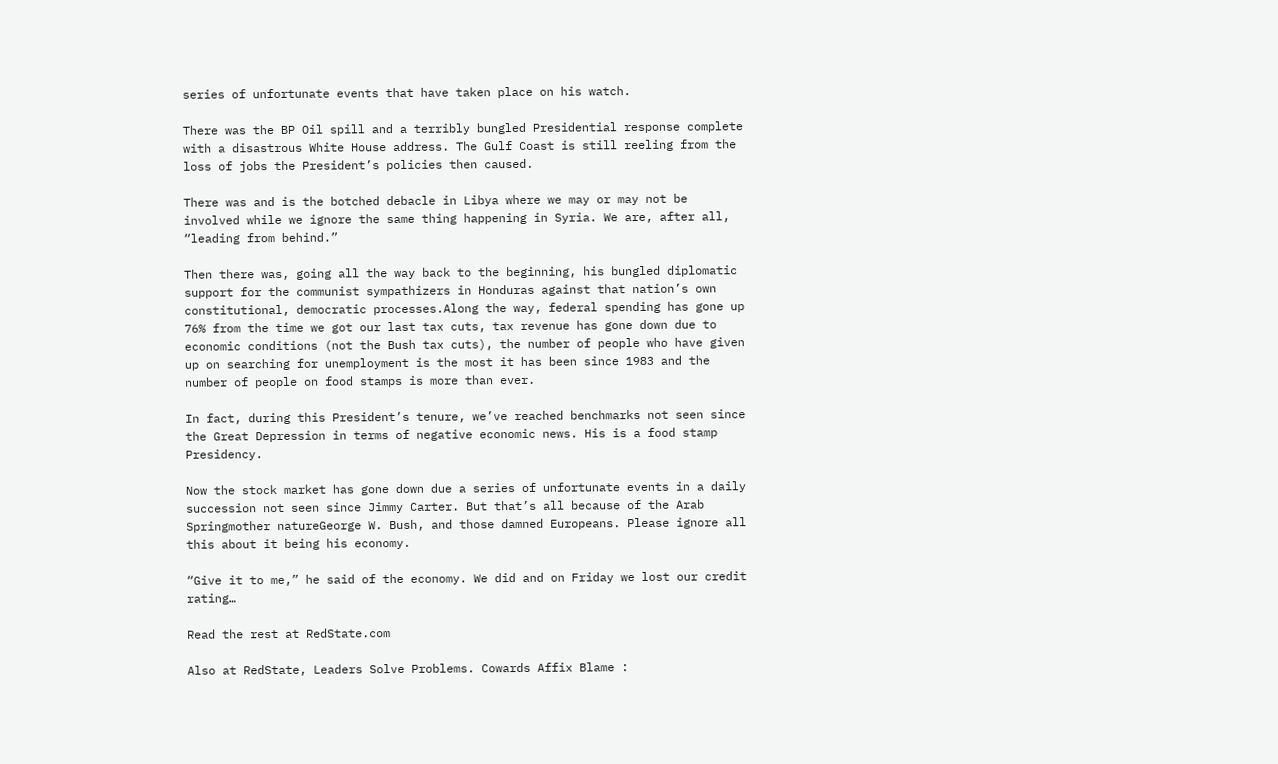series of unfortunate events that have taken place on his watch.

There was the BP Oil spill and a terribly bungled Presidential response complete with a disastrous White House address. The Gulf Coast is still reeling from the loss of jobs the President’s policies then caused.

There was and is the botched debacle in Libya where we may or may not be involved while we ignore the same thing happening in Syria. We are, after all, “leading from behind.”

Then there was, going all the way back to the beginning, his bungled diplomatic support for the communist sympathizers in Honduras against that nation’s own constitutional, democratic processes.Along the way, federal spending has gone up 76% from the time we got our last tax cuts, tax revenue has gone down due to economic conditions (not the Bush tax cuts), the number of people who have given up on searching for unemployment is the most it has been since 1983 and the number of people on food stamps is more than ever.

In fact, during this President’s tenure, we’ve reached benchmarks not seen since the Great Depression in terms of negative economic news. His is a food stamp Presidency.

Now the stock market has gone down due a series of unfortunate events in a daily succession not seen since Jimmy Carter. But that’s all because of the Arab Springmother natureGeorge W. Bush, and those damned Europeans. Please ignore all this about it being his economy.

“Give it to me,” he said of the economy. We did and on Friday we lost our credit rating…

Read the rest at RedState.com

Also at RedState, Leaders Solve Problems. Cowards Affix Blame :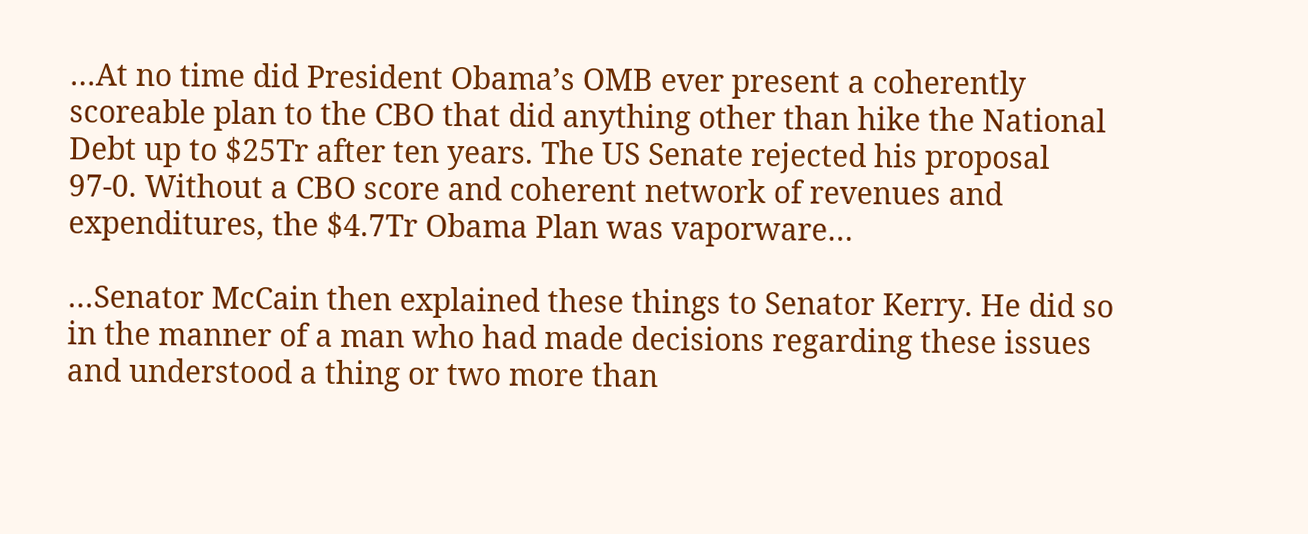…At no time did President Obama’s OMB ever present a coherently scoreable plan to the CBO that did anything other than hike the National Debt up to $25Tr after ten years. The US Senate rejected his proposal 97-0. Without a CBO score and coherent network of revenues and expenditures, the $4.7Tr Obama Plan was vaporware…

…Senator McCain then explained these things to Senator Kerry. He did so in the manner of a man who had made decisions regarding these issues and understood a thing or two more than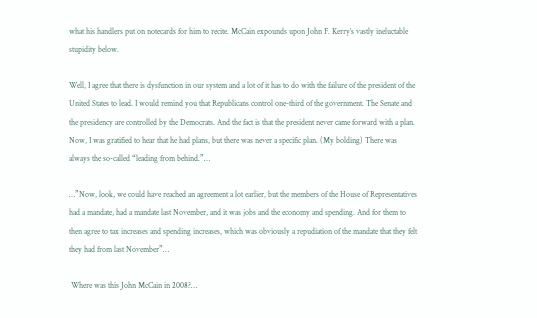what his handlers put on notecards for him to recite. McCain expounds upon John F. Kerry’s vastly ineluctable stupidity below.

Well, I agree that there is dysfunction in our system and a lot of it has to do with the failure of the president of the United States to lead. I would remind you that Republicans control one-third of the government. The Senate and the presidency are controlled by the Democrats. And the fact is that the president never came forward with a plan. Now, I was gratified to hear that he had plans, but there was never a specific plan. (My bolding) There was always the so-called “leading from behind.”…

…”Now, look, we could have reached an agreement a lot earlier, but the members of the House of Representatives had a mandate, had a mandate last November, and it was jobs and the economy and spending. And for them to then agree to tax increases and spending increases, which was obviously a repudiation of the mandate that they felt they had from last November”…

 Where was this John McCain in 2008?…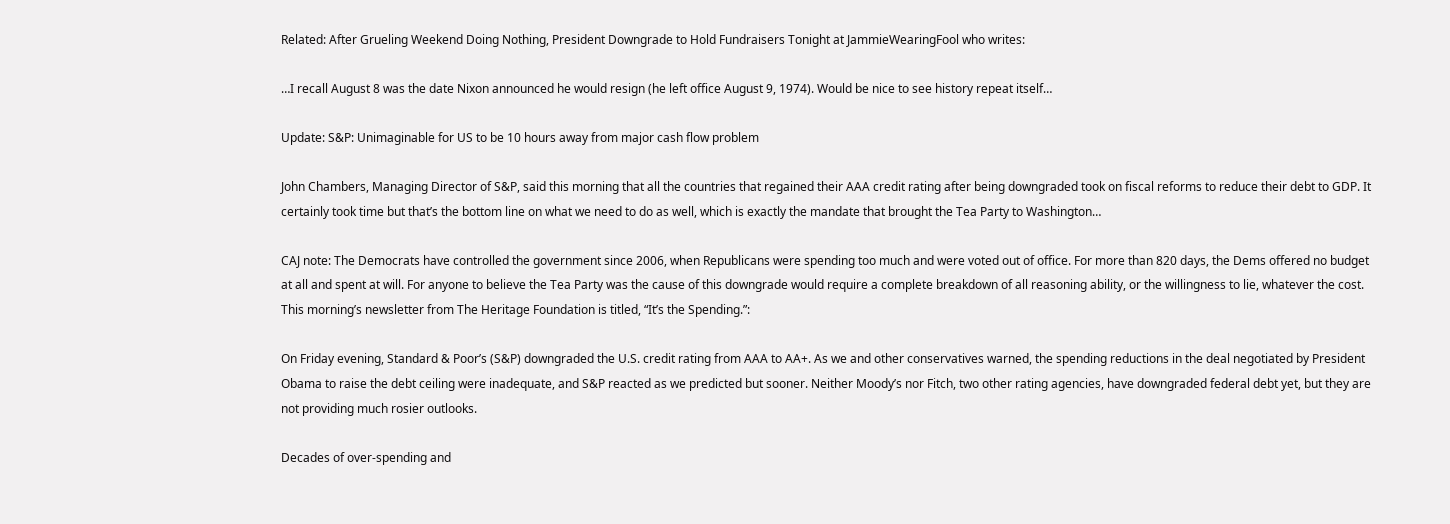Related: After Grueling Weekend Doing Nothing, President Downgrade to Hold Fundraisers Tonight at JammieWearingFool who writes:

…I recall August 8 was the date Nixon announced he would resign (he left office August 9, 1974). Would be nice to see history repeat itself…

Update: S&P: Unimaginable for US to be 10 hours away from major cash flow problem

John Chambers, Managing Director of S&P, said this morning that all the countries that regained their AAA credit rating after being downgraded took on fiscal reforms to reduce their debt to GDP. It certainly took time but that’s the bottom line on what we need to do as well, which is exactly the mandate that brought the Tea Party to Washington…

CAJ note: The Democrats have controlled the government since 2006, when Republicans were spending too much and were voted out of office. For more than 820 days, the Dems offered no budget at all and spent at will. For anyone to believe the Tea Party was the cause of this downgrade would require a complete breakdown of all reasoning ability, or the willingness to lie, whatever the cost. This morning’s newsletter from The Heritage Foundation is titled, “It’s the Spending.”:

On Friday evening, Standard & Poor’s (S&P) downgraded the U.S. credit rating from AAA to AA+. As we and other conservatives warned, the spending reductions in the deal negotiated by President Obama to raise the debt ceiling were inadequate, and S&P reacted as we predicted but sooner. Neither Moody’s nor Fitch, two other rating agencies, have downgraded federal debt yet, but they are not providing much rosier outlooks.

Decades of over-spending and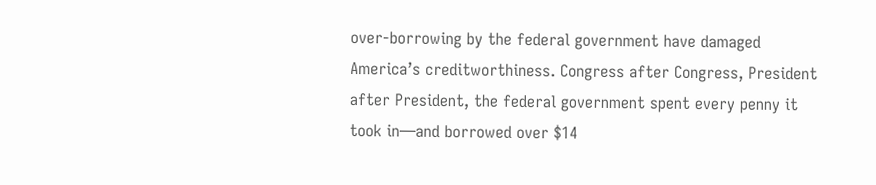over-borrowing by the federal government have damaged America’s creditworthiness. Congress after Congress, President after President, the federal government spent every penny it took in—and borrowed over $14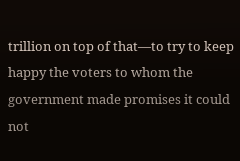trillion on top of that—to try to keep happy the voters to whom the government made promises it could not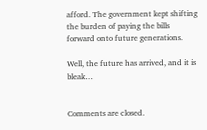afford. The government kept shifting the burden of paying the bills forward onto future generations.

Well, the future has arrived, and it is bleak…


Comments are closed.